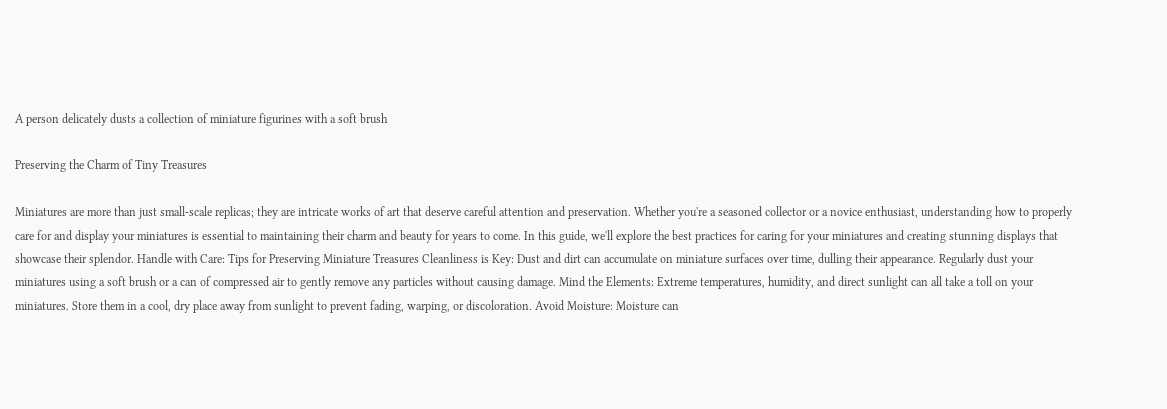A person delicately dusts a collection of miniature figurines with a soft brush

Preserving the Charm of Tiny Treasures

Miniatures are more than just small-scale replicas; they are intricate works of art that deserve careful attention and preservation. Whether you're a seasoned collector or a novice enthusiast, understanding how to properly care for and display your miniatures is essential to maintaining their charm and beauty for years to come. In this guide, we'll explore the best practices for caring for your miniatures and creating stunning displays that showcase their splendor. Handle with Care: Tips for Preserving Miniature Treasures Cleanliness is Key: Dust and dirt can accumulate on miniature surfaces over time, dulling their appearance. Regularly dust your miniatures using a soft brush or a can of compressed air to gently remove any particles without causing damage. Mind the Elements: Extreme temperatures, humidity, and direct sunlight can all take a toll on your miniatures. Store them in a cool, dry place away from sunlight to prevent fading, warping, or discoloration. Avoid Moisture: Moisture can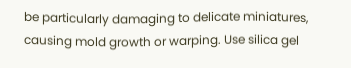be particularly damaging to delicate miniatures, causing mold growth or warping. Use silica gel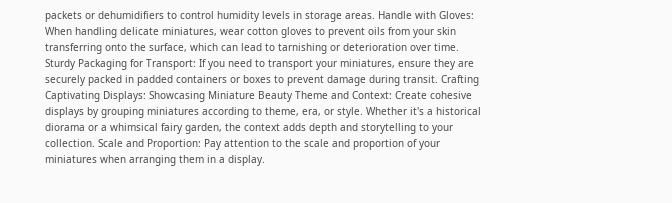packets or dehumidifiers to control humidity levels in storage areas. Handle with Gloves: When handling delicate miniatures, wear cotton gloves to prevent oils from your skin transferring onto the surface, which can lead to tarnishing or deterioration over time. Sturdy Packaging for Transport: If you need to transport your miniatures, ensure they are securely packed in padded containers or boxes to prevent damage during transit. Crafting Captivating Displays: Showcasing Miniature Beauty Theme and Context: Create cohesive displays by grouping miniatures according to theme, era, or style. Whether it's a historical diorama or a whimsical fairy garden, the context adds depth and storytelling to your collection. Scale and Proportion: Pay attention to the scale and proportion of your miniatures when arranging them in a display.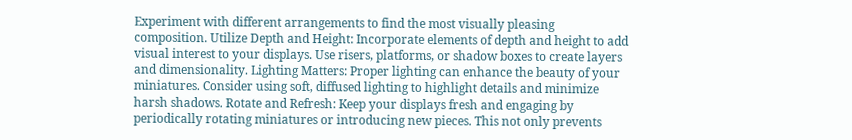Experiment with different arrangements to find the most visually pleasing composition. Utilize Depth and Height: Incorporate elements of depth and height to add visual interest to your displays. Use risers, platforms, or shadow boxes to create layers and dimensionality. Lighting Matters: Proper lighting can enhance the beauty of your miniatures. Consider using soft, diffused lighting to highlight details and minimize harsh shadows. Rotate and Refresh: Keep your displays fresh and engaging by periodically rotating miniatures or introducing new pieces. This not only prevents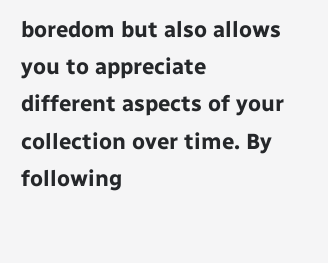boredom but also allows you to appreciate different aspects of your collection over time. By following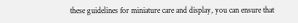these guidelines for miniature care and display, you can ensure that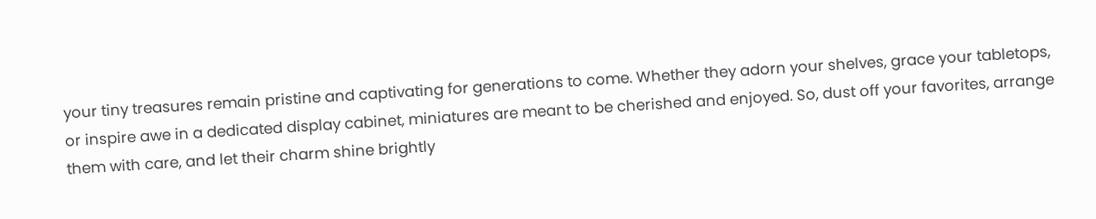your tiny treasures remain pristine and captivating for generations to come. Whether they adorn your shelves, grace your tabletops, or inspire awe in a dedicated display cabinet, miniatures are meant to be cherished and enjoyed. So, dust off your favorites, arrange them with care, and let their charm shine brightly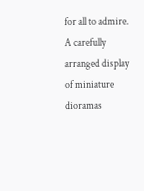for all to admire.
A carefully arranged display of miniature dioramas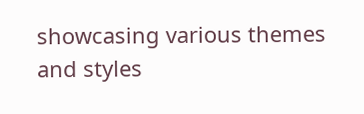showcasing various themes and styles